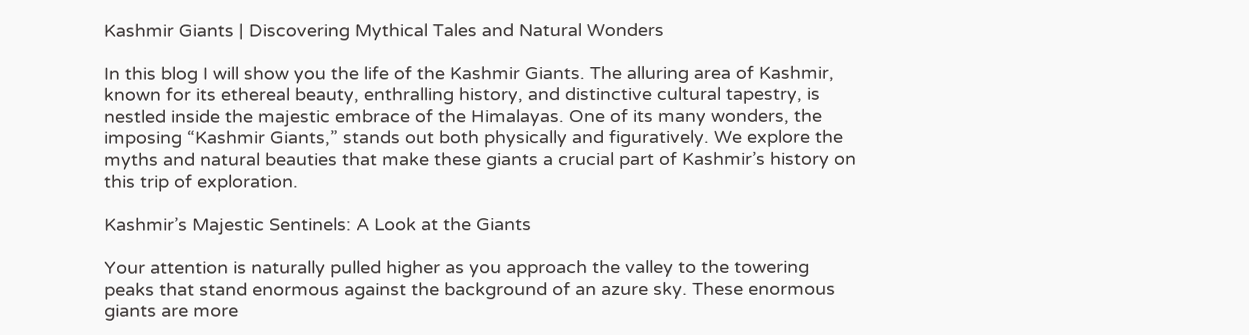Kashmir Giants | Discovering Mythical Tales and Natural Wonders

In this blog I will show you the life of the Kashmir Giants. The alluring area of Kashmir, known for its ethereal beauty, enthralling history, and distinctive cultural tapestry, is nestled inside the majestic embrace of the Himalayas. One of its many wonders, the imposing “Kashmir Giants,” stands out both physically and figuratively. We explore the myths and natural beauties that make these giants a crucial part of Kashmir’s history on this trip of exploration.

Kashmir’s Majestic Sentinels: A Look at the Giants

Your attention is naturally pulled higher as you approach the valley to the towering peaks that stand enormous against the background of an azure sky. These enormous giants are more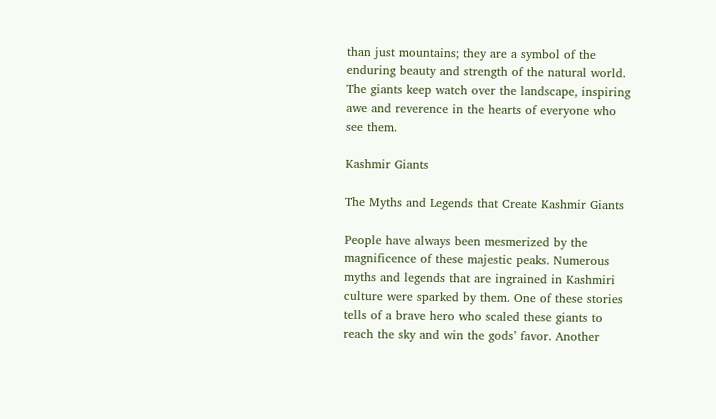than just mountains; they are a symbol of the enduring beauty and strength of the natural world. The giants keep watch over the landscape, inspiring awe and reverence in the hearts of everyone who see them.

Kashmir Giants

The Myths and Legends that Create Kashmir Giants

People have always been mesmerized by the magnificence of these majestic peaks. Numerous myths and legends that are ingrained in Kashmiri culture were sparked by them. One of these stories tells of a brave hero who scaled these giants to reach the sky and win the gods’ favor. Another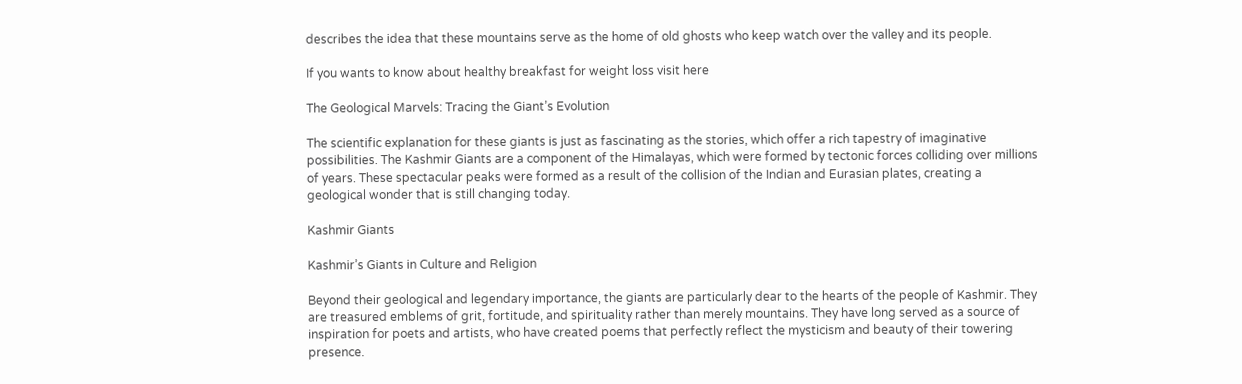describes the idea that these mountains serve as the home of old ghosts who keep watch over the valley and its people.

If you wants to know about healthy breakfast for weight loss visit here

The Geological Marvels: Tracing the Giant’s Evolution

The scientific explanation for these giants is just as fascinating as the stories, which offer a rich tapestry of imaginative possibilities. The Kashmir Giants are a component of the Himalayas, which were formed by tectonic forces colliding over millions of years. These spectacular peaks were formed as a result of the collision of the Indian and Eurasian plates, creating a geological wonder that is still changing today.

Kashmir Giants

Kashmir’s Giants in Culture and Religion

Beyond their geological and legendary importance, the giants are particularly dear to the hearts of the people of Kashmir. They are treasured emblems of grit, fortitude, and spirituality rather than merely mountains. They have long served as a source of inspiration for poets and artists, who have created poems that perfectly reflect the mysticism and beauty of their towering presence.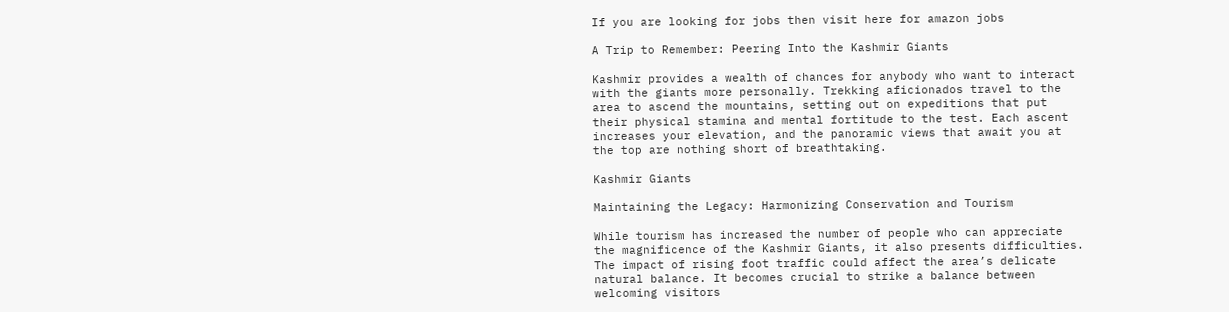If you are looking for jobs then visit here for amazon jobs

A Trip to Remember: Peering Into the Kashmir Giants

Kashmir provides a wealth of chances for anybody who want to interact with the giants more personally. Trekking aficionados travel to the area to ascend the mountains, setting out on expeditions that put their physical stamina and mental fortitude to the test. Each ascent increases your elevation, and the panoramic views that await you at the top are nothing short of breathtaking.

Kashmir Giants

Maintaining the Legacy: Harmonizing Conservation and Tourism

While tourism has increased the number of people who can appreciate the magnificence of the Kashmir Giants, it also presents difficulties. The impact of rising foot traffic could affect the area’s delicate natural balance. It becomes crucial to strike a balance between welcoming visitors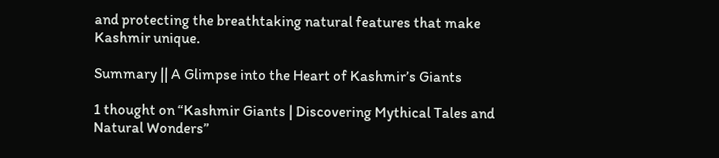and protecting the breathtaking natural features that make Kashmir unique.

Summary || A Glimpse into the Heart of Kashmir’s Giants

1 thought on “Kashmir Giants | Discovering Mythical Tales and Natural Wonders”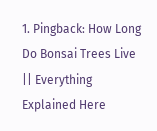1. Pingback: How Long Do Bonsai Trees Live || Everything Explained Here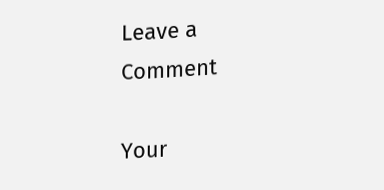Leave a Comment

Your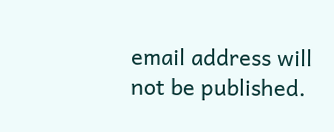email address will not be published.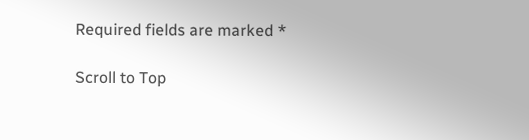Required fields are marked *

Scroll to Top